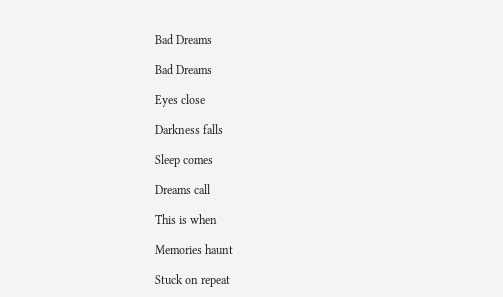Bad Dreams

Bad Dreams

Eyes close

Darkness falls

Sleep comes

Dreams call

This is when

Memories haunt

Stuck on repeat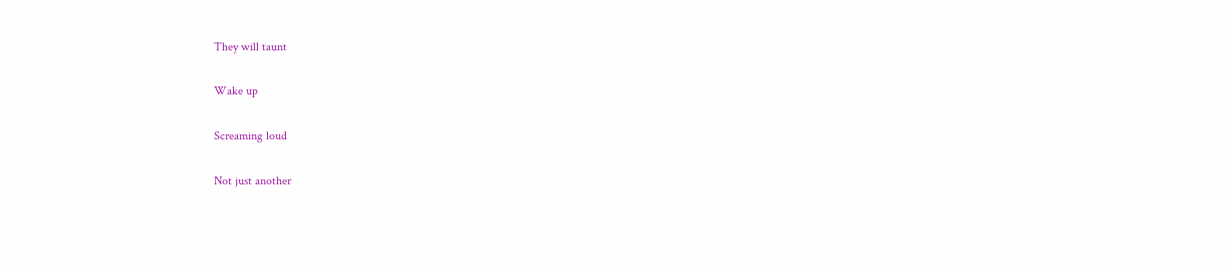They will taunt

Wake up

Screaming loud

Not just another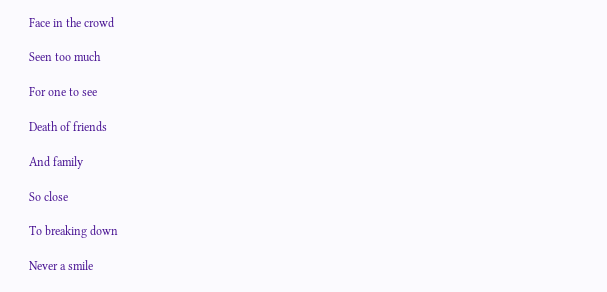Face in the crowd

Seen too much

For one to see

Death of friends

And family

So close

To breaking down

Never a smile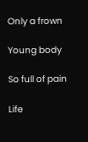Only a frown

Young body

So full of pain

Life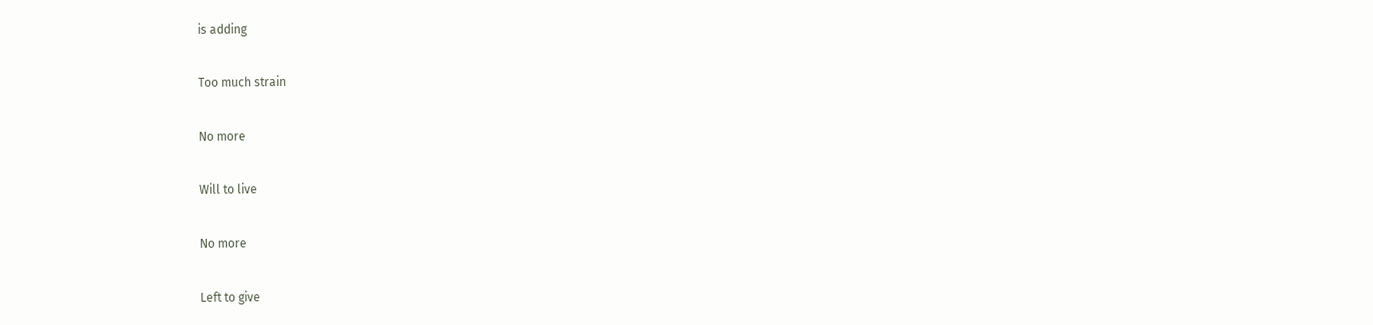is adding

Too much strain

No more

Will to live

No more

Left to give